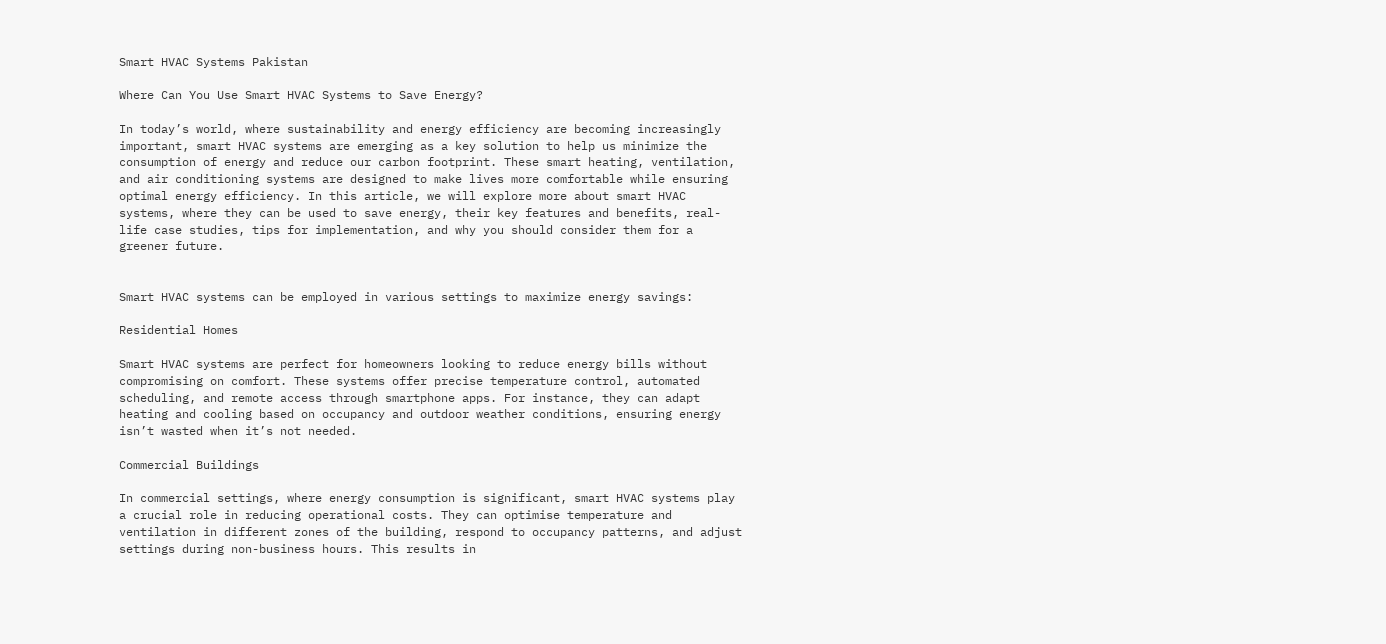Smart HVAC Systems Pakistan

Where Can You Use Smart HVAC Systems to Save Energy?

In today’s world, where sustainability and energy efficiency are becoming increasingly important, smart HVAC systems are emerging as a key solution to help us minimize the consumption of energy and reduce our carbon footprint. These smart heating, ventilation, and air conditioning systems are designed to make lives more comfortable while ensuring optimal energy efficiency. In this article, we will explore more about smart HVAC systems, where they can be used to save energy, their key features and benefits, real-life case studies, tips for implementation, and why you should consider them for a greener future.


Smart HVAC systems can be employed in various settings to maximize energy savings:

Residential Homes

Smart HVAC systems are perfect for homeowners looking to reduce energy bills without compromising on comfort. These systems offer precise temperature control, automated scheduling, and remote access through smartphone apps. For instance, they can adapt heating and cooling based on occupancy and outdoor weather conditions, ensuring energy isn’t wasted when it’s not needed.

Commercial Buildings

In commercial settings, where energy consumption is significant, smart HVAC systems play a crucial role in reducing operational costs. They can optimise temperature and ventilation in different zones of the building, respond to occupancy patterns, and adjust settings during non-business hours. This results in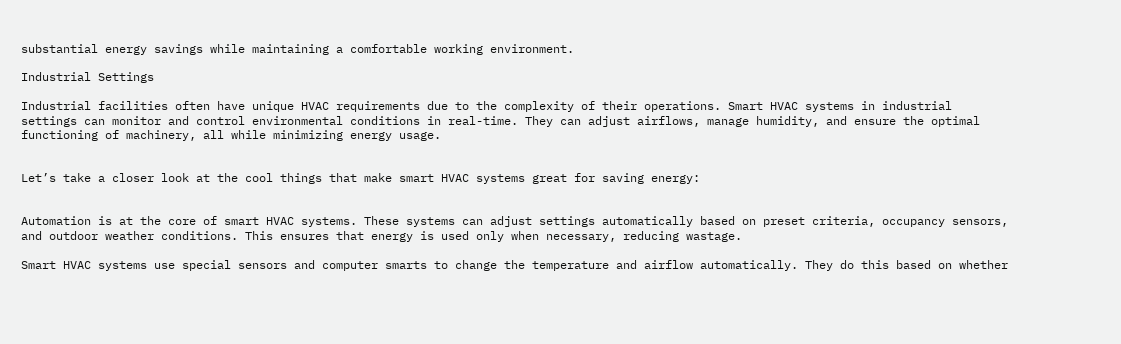substantial energy savings while maintaining a comfortable working environment.

Industrial Settings

Industrial facilities often have unique HVAC requirements due to the complexity of their operations. Smart HVAC systems in industrial settings can monitor and control environmental conditions in real-time. They can adjust airflows, manage humidity, and ensure the optimal functioning of machinery, all while minimizing energy usage.


Let’s take a closer look at the cool things that make smart HVAC systems great for saving energy:


Automation is at the core of smart HVAC systems. These systems can adjust settings automatically based on preset criteria, occupancy sensors, and outdoor weather conditions. This ensures that energy is used only when necessary, reducing wastage.

Smart HVAC systems use special sensors and computer smarts to change the temperature and airflow automatically. They do this based on whether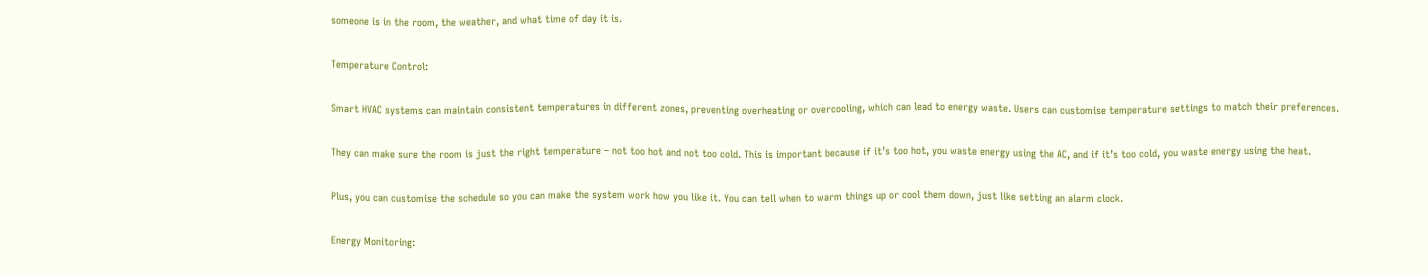someone is in the room, the weather, and what time of day it is.

Temperature Control:

Smart HVAC systems can maintain consistent temperatures in different zones, preventing overheating or overcooling, which can lead to energy waste. Users can customise temperature settings to match their preferences.

They can make sure the room is just the right temperature – not too hot and not too cold. This is important because if it’s too hot, you waste energy using the AC, and if it’s too cold, you waste energy using the heat.

Plus, you can customise the schedule so you can make the system work how you like it. You can tell when to warm things up or cool them down, just like setting an alarm clock.

Energy Monitoring: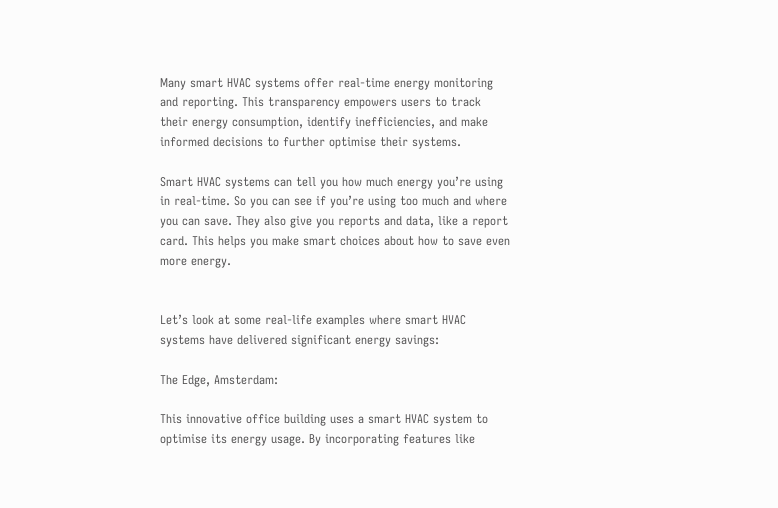Many smart HVAC systems offer real-time energy monitoring and reporting. This transparency empowers users to track their energy consumption, identify inefficiencies, and make informed decisions to further optimise their systems.

Smart HVAC systems can tell you how much energy you’re using in real-time. So you can see if you’re using too much and where you can save. They also give you reports and data, like a report card. This helps you make smart choices about how to save even more energy.


Let’s look at some real-life examples where smart HVAC systems have delivered significant energy savings:

The Edge, Amsterdam:

This innovative office building uses a smart HVAC system to optimise its energy usage. By incorporating features like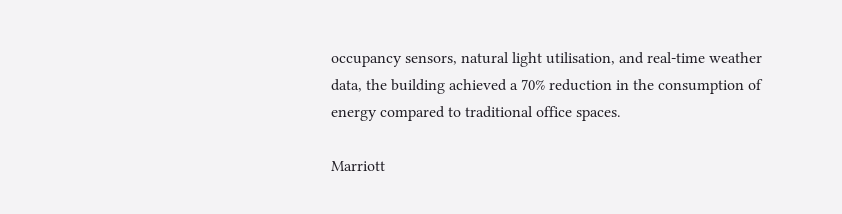occupancy sensors, natural light utilisation, and real-time weather data, the building achieved a 70% reduction in the consumption of energy compared to traditional office spaces.

Marriott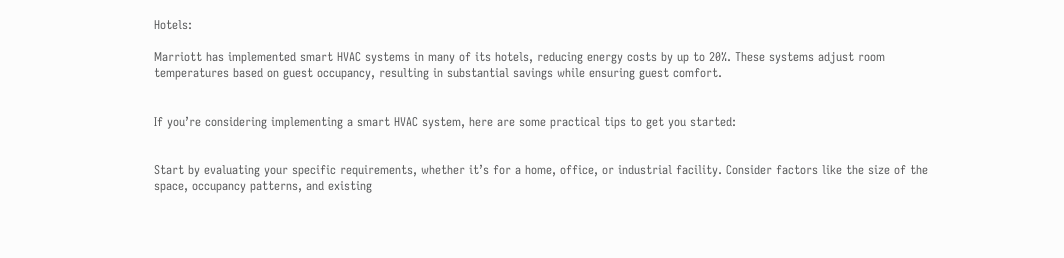Hotels:

Marriott has implemented smart HVAC systems in many of its hotels, reducing energy costs by up to 20%. These systems adjust room temperatures based on guest occupancy, resulting in substantial savings while ensuring guest comfort.


If you’re considering implementing a smart HVAC system, here are some practical tips to get you started:


Start by evaluating your specific requirements, whether it’s for a home, office, or industrial facility. Consider factors like the size of the space, occupancy patterns, and existing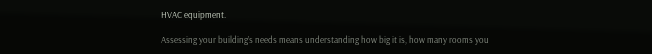HVAC equipment.

Assessing your building’s needs means understanding how big it is, how many rooms you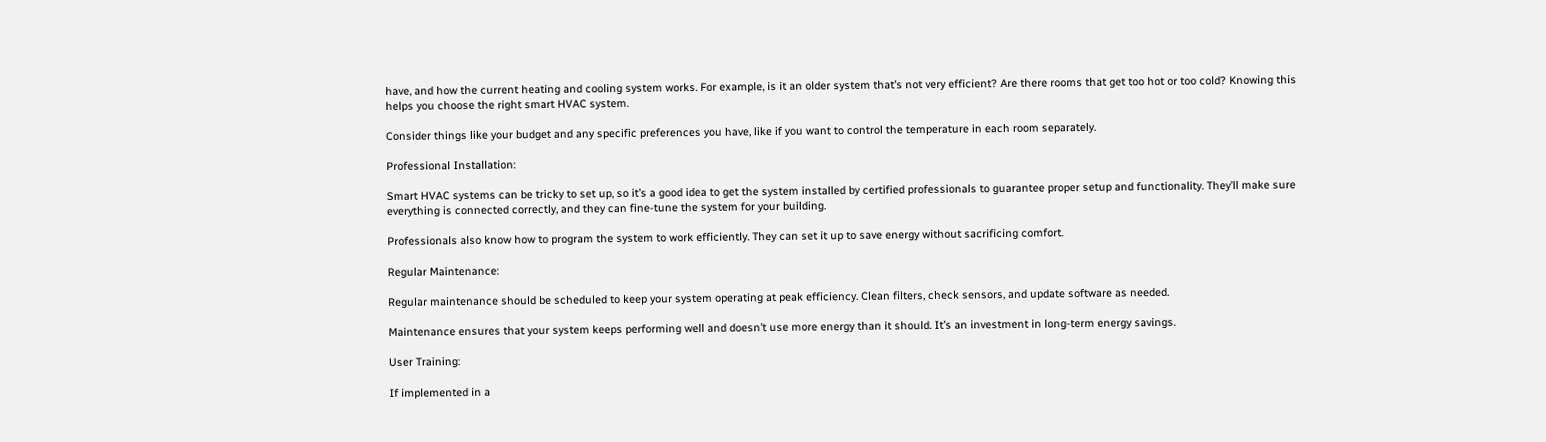have, and how the current heating and cooling system works. For example, is it an older system that’s not very efficient? Are there rooms that get too hot or too cold? Knowing this helps you choose the right smart HVAC system.

Consider things like your budget and any specific preferences you have, like if you want to control the temperature in each room separately.

Professional Installation:

Smart HVAC systems can be tricky to set up, so it’s a good idea to get the system installed by certified professionals to guarantee proper setup and functionality. They’ll make sure everything is connected correctly, and they can fine-tune the system for your building.

Professionals also know how to program the system to work efficiently. They can set it up to save energy without sacrificing comfort.

Regular Maintenance:

Regular maintenance should be scheduled to keep your system operating at peak efficiency. Clean filters, check sensors, and update software as needed.

Maintenance ensures that your system keeps performing well and doesn’t use more energy than it should. It’s an investment in long-term energy savings.

User Training:

If implemented in a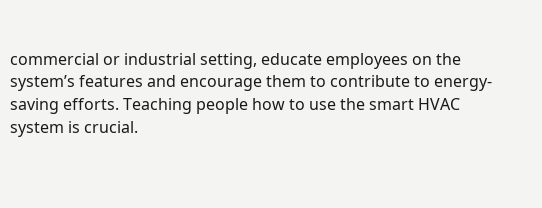commercial or industrial setting, educate employees on the system’s features and encourage them to contribute to energy-saving efforts. Teaching people how to use the smart HVAC system is crucial.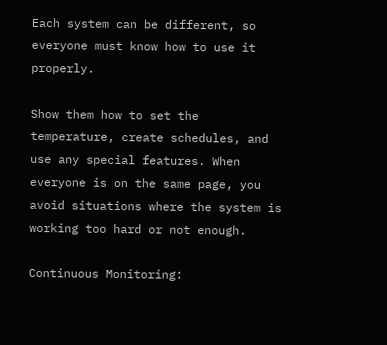Each system can be different, so everyone must know how to use it properly.

Show them how to set the temperature, create schedules, and use any special features. When everyone is on the same page, you avoid situations where the system is working too hard or not enough.

Continuous Monitoring: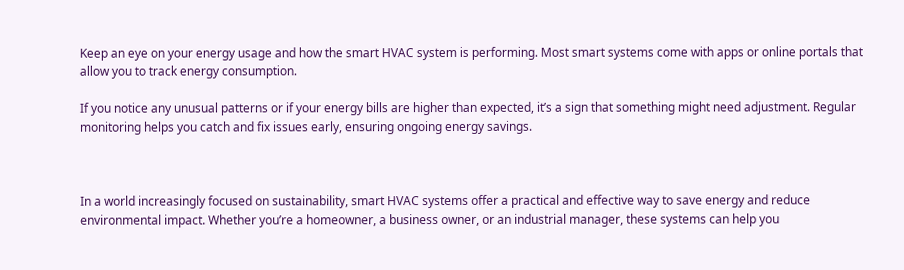Keep an eye on your energy usage and how the smart HVAC system is performing. Most smart systems come with apps or online portals that allow you to track energy consumption.

If you notice any unusual patterns or if your energy bills are higher than expected, it’s a sign that something might need adjustment. Regular monitoring helps you catch and fix issues early, ensuring ongoing energy savings.



In a world increasingly focused on sustainability, smart HVAC systems offer a practical and effective way to save energy and reduce environmental impact. Whether you’re a homeowner, a business owner, or an industrial manager, these systems can help you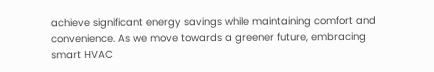achieve significant energy savings while maintaining comfort and convenience. As we move towards a greener future, embracing smart HVAC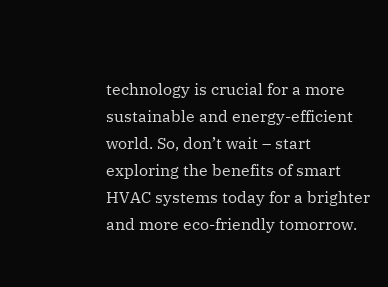technology is crucial for a more sustainable and energy-efficient world. So, don’t wait – start exploring the benefits of smart HVAC systems today for a brighter and more eco-friendly tomorrow.